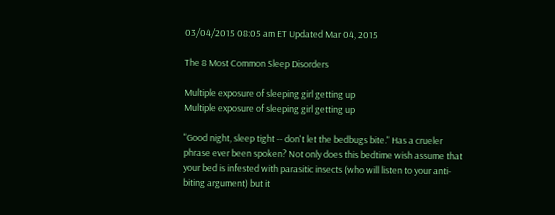03/04/2015 08:05 am ET Updated Mar 04, 2015

The 8 Most Common Sleep Disorders

Multiple exposure of sleeping girl getting up
Multiple exposure of sleeping girl getting up

"Good night, sleep tight -- don't let the bedbugs bite." Has a crueler phrase ever been spoken? Not only does this bedtime wish assume that your bed is infested with parasitic insects (who will listen to your anti-biting argument) but it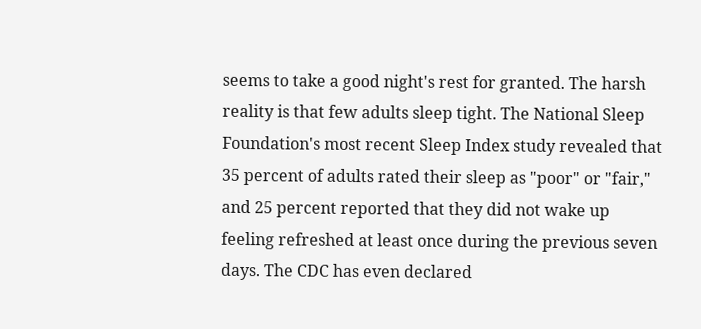seems to take a good night's rest for granted. The harsh reality is that few adults sleep tight. The National Sleep Foundation's most recent Sleep Index study revealed that 35 percent of adults rated their sleep as "poor" or "fair," and 25 percent reported that they did not wake up feeling refreshed at least once during the previous seven days. The CDC has even declared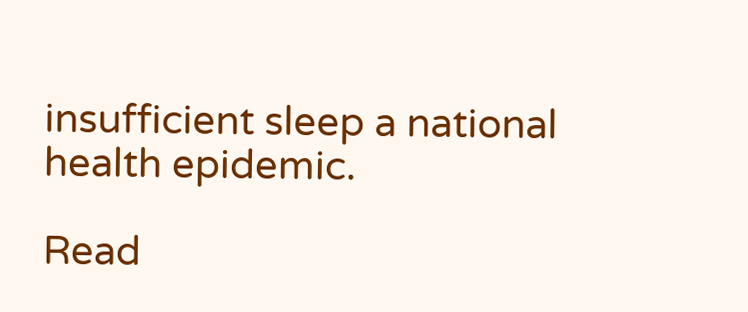insufficient sleep a national health epidemic.

Read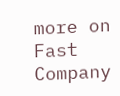more on Fast Company